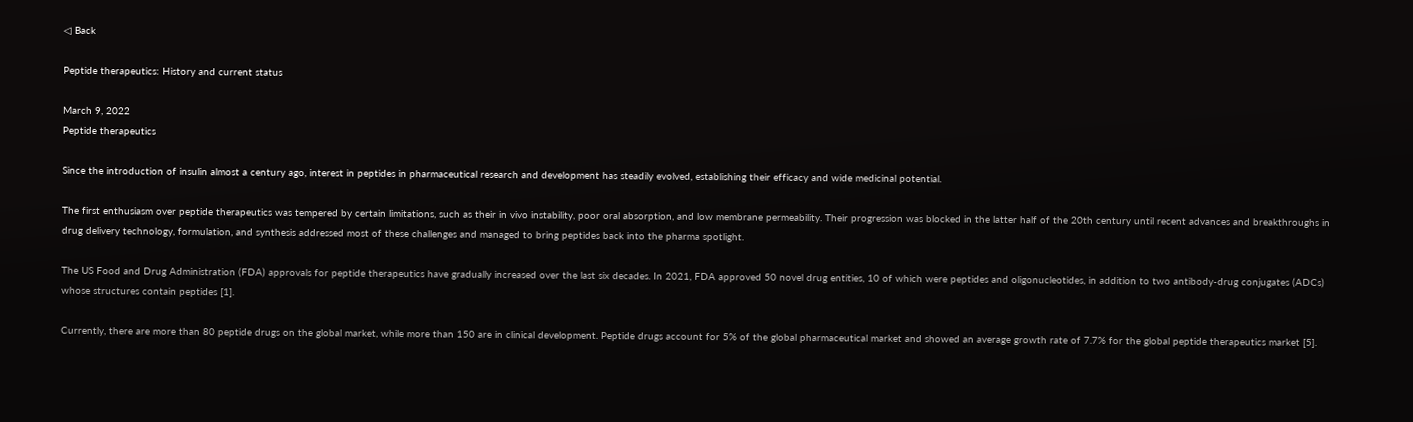◁ Back

Peptide therapeutics: History and current status

March 9, 2022
Peptide therapeutics

Since the introduction of insulin almost a century ago, interest in peptides in pharmaceutical research and development has steadily evolved, establishing their efficacy and wide medicinal potential.

The first enthusiasm over peptide therapeutics was tempered by certain limitations, such as their in vivo instability, poor oral absorption, and low membrane permeability. Their progression was blocked in the latter half of the 20th century until recent advances and breakthroughs in drug delivery technology, formulation, and synthesis addressed most of these challenges and managed to bring peptides back into the pharma spotlight.

The US Food and Drug Administration (FDA) approvals for peptide therapeutics have gradually increased over the last six decades. In 2021, FDA approved 50 novel drug entities, 10 of which were peptides and oligonucleotides, in addition to two antibody-drug conjugates (ADCs) whose structures contain peptides [1].

Currently, there are more than 80 peptide drugs on the global market, while more than 150 are in clinical development. Peptide drugs account for 5% of the global pharmaceutical market and showed an average growth rate of 7.7% for the global peptide therapeutics market [5].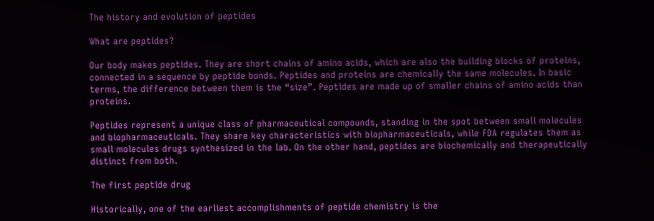The history and evolution of peptides

What are peptides?

Our body makes peptides. They are short chains of amino acids, which are also the building blocks of proteins, connected in a sequence by peptide bonds. Peptides and proteins are chemically the same molecules. In basic terms, the difference between them is the “size”. Peptides are made up of smaller chains of amino acids than proteins.

Peptides represent a unique class of pharmaceutical compounds, standing in the spot between small molecules and biopharmaceuticals. They share key characteristics with biopharmaceuticals, while FDA regulates them as small molecules drugs synthesized in the lab. On the other hand, peptides are biochemically and therapeutically distinct from both.

The first peptide drug

Historically, one of the earliest accomplishments of peptide chemistry is the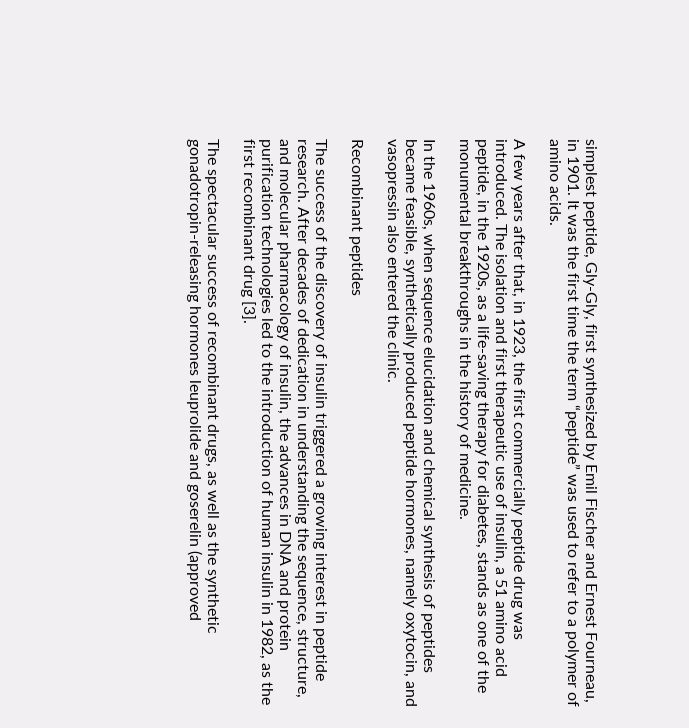simplest peptide, Gly-Gly, first synthesized by Emil Fischer and Ernest Fourneau, in 1901. It was the first time the term “peptide” was used to refer to a polymer of amino acids.

A few years after that, in 1923, the first commercially peptide drug was introduced. The isolation and first therapeutic use of insulin, a 51 amino acid peptide, in the 1920s, as a life-saving therapy for diabetes, stands as one of the monumental breakthroughs in the history of medicine.

In the 1960s, when sequence elucidation and chemical synthesis of peptides became feasible, synthetically produced peptide hormones, namely oxytocin, and vasopressin also entered the clinic.

Recombinant peptides

The success of the discovery of insulin triggered a growing interest in peptide research. After decades of dedication in understanding the sequence, structure, and molecular pharmacology of insulin, the advances in DNA and protein purification technologies led to the introduction of human insulin in 1982, as the first recombinant drug [3].

The spectacular success of recombinant drugs, as well as the synthetic gonadotropin-releasing hormones leuprolide and goserelin (approved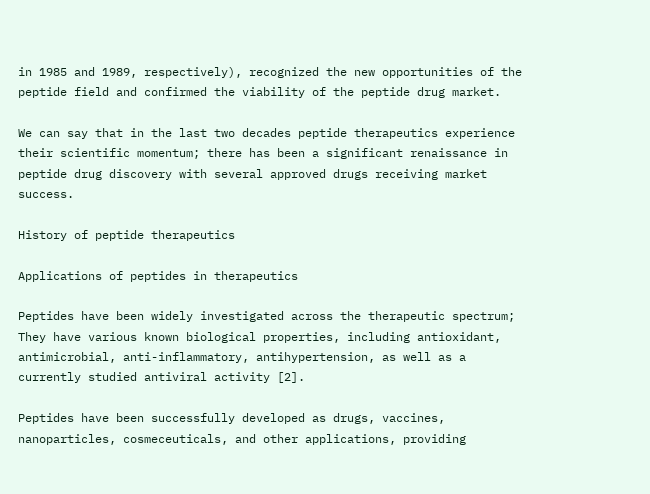in 1985 and 1989, respectively), recognized the new opportunities of the peptide field and confirmed the viability of the peptide drug market.

We can say that in the last two decades peptide therapeutics experience their scientific momentum; there has been a significant renaissance in peptide drug discovery with several approved drugs receiving market success.

History of peptide therapeutics

Applications of peptides in therapeutics

Peptides have been widely investigated across the therapeutic spectrum; They have various known biological properties, including antioxidant, antimicrobial, anti-inflammatory, antihypertension, as well as a currently studied antiviral activity [2].

Peptides have been successfully developed as drugs, vaccines, nanoparticles, cosmeceuticals, and other applications, providing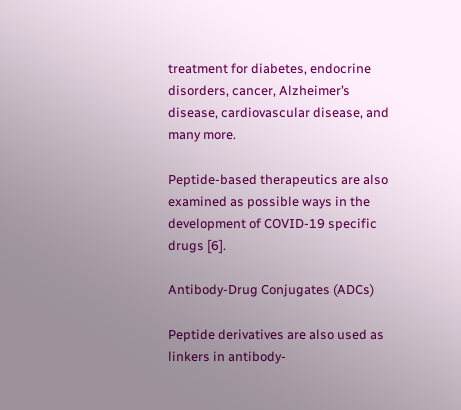treatment for diabetes, endocrine disorders, cancer, Alzheimer’s disease, cardiovascular disease, and many more.

Peptide-based therapeutics are also examined as possible ways in the development of COVID-19 specific drugs [6].

Antibody-Drug Conjugates (ADCs)

Peptide derivatives are also used as linkers in antibody-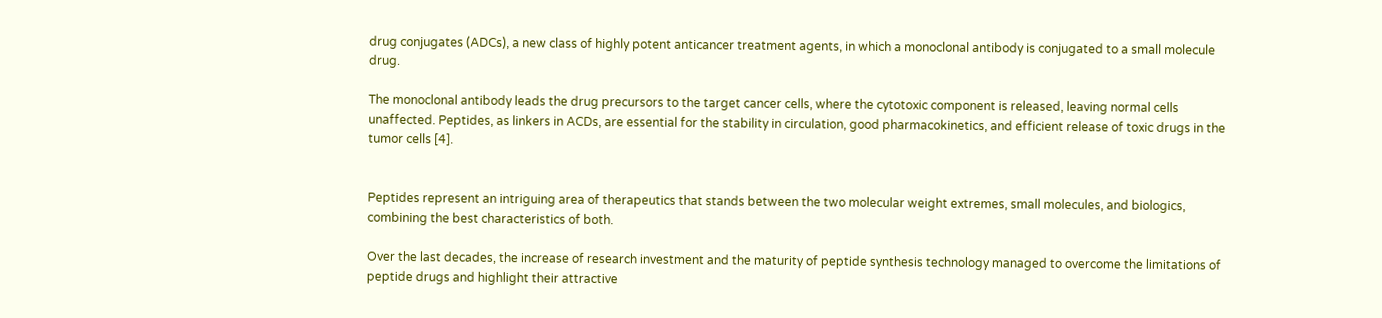drug conjugates (ADCs), a new class of highly potent anticancer treatment agents, in which a monoclonal antibody is conjugated to a small molecule drug.

The monoclonal antibody leads the drug precursors to the target cancer cells, where the cytotoxic component is released, leaving normal cells unaffected. Peptides, as linkers in ACDs, are essential for the stability in circulation, good pharmacokinetics, and efficient release of toxic drugs in the tumor cells [4].


Peptides represent an intriguing area of therapeutics that stands between the two molecular weight extremes, small molecules, and biologics, combining the best characteristics of both.

Over the last decades, the increase of research investment and the maturity of peptide synthesis technology managed to overcome the limitations of peptide drugs and highlight their attractive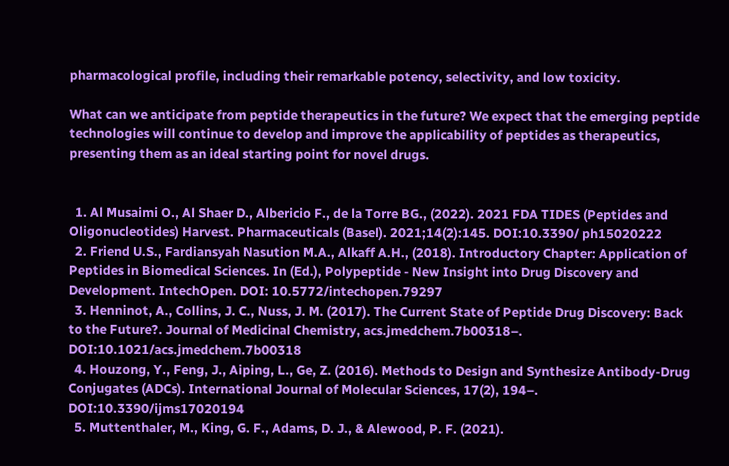pharmacological profile, including their remarkable potency, selectivity, and low toxicity.

What can we anticipate from peptide therapeutics in the future? We expect that the emerging peptide technologies will continue to develop and improve the applicability of peptides as therapeutics, presenting them as an ideal starting point for novel drugs.


  1. Al Musaimi O., Al Shaer D., Albericio F., de la Torre BG., (2022). 2021 FDA TIDES (Peptides and Oligonucleotides) Harvest. Pharmaceuticals (Basel). 2021;14(2):145. DOI:10.3390/ ph15020222
  2. Friend U.S., Fardiansyah Nasution M.A., Alkaff A.H., (2018). Introductory Chapter: Application of Peptides in Biomedical Sciences. In (Ed.), Polypeptide - New Insight into Drug Discovery and Development. IntechOpen. DOI: 10.5772/intechopen.79297
  3. Henninot, A., Collins, J. C., Nuss, J. M. (2017). The Current State of Peptide Drug Discovery: Back to the Future?. Journal of Medicinal Chemistry, acs.jmedchem.7b00318–. DOI:10.1021/acs.jmedchem.7b00318
  4. Houzong, Y., Feng, J., Aiping, L., Ge, Z. (2016). Methods to Design and Synthesize Antibody-Drug Conjugates (ADCs). International Journal of Molecular Sciences, 17(2), 194–. DOI:10.3390/ijms17020194
  5. Muttenthaler, M., King, G. F., Adams, D. J., & Alewood, P. F. (2021).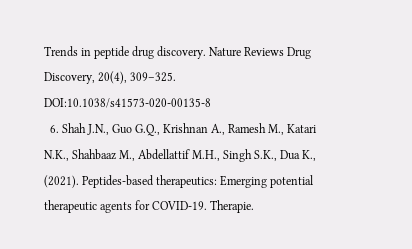Trends in peptide drug discovery. Nature Reviews Drug Discovery, 20(4), 309–325. DOI:10.1038/s41573-020-00135-8
  6. Shah J.N., Guo G.Q., Krishnan A., Ramesh M., Katari N.K., Shahbaaz M., Abdellattif M.H., Singh S.K., Dua K., (2021). Peptides-based therapeutics: Emerging potential therapeutic agents for COVID-19. Therapie.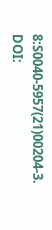8:S0040-5957(21)00204-3. DOI: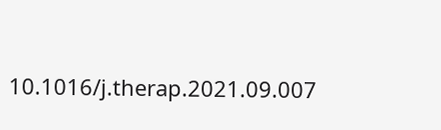10.1016/j.therap.2021.09.007